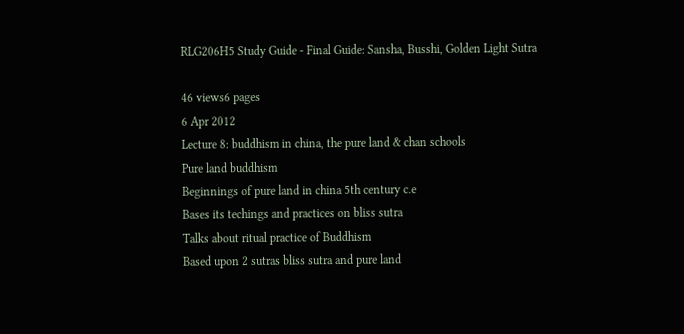RLG206H5 Study Guide - Final Guide: Sansha, Busshi, Golden Light Sutra

46 views6 pages
6 Apr 2012
Lecture 8: buddhism in china, the pure land & chan schools
Pure land buddhism
Beginnings of pure land in china 5th century c.e
Bases its techings and practices on bliss sutra
Talks about ritual practice of Buddhism
Based upon 2 sutras bliss sutra and pure land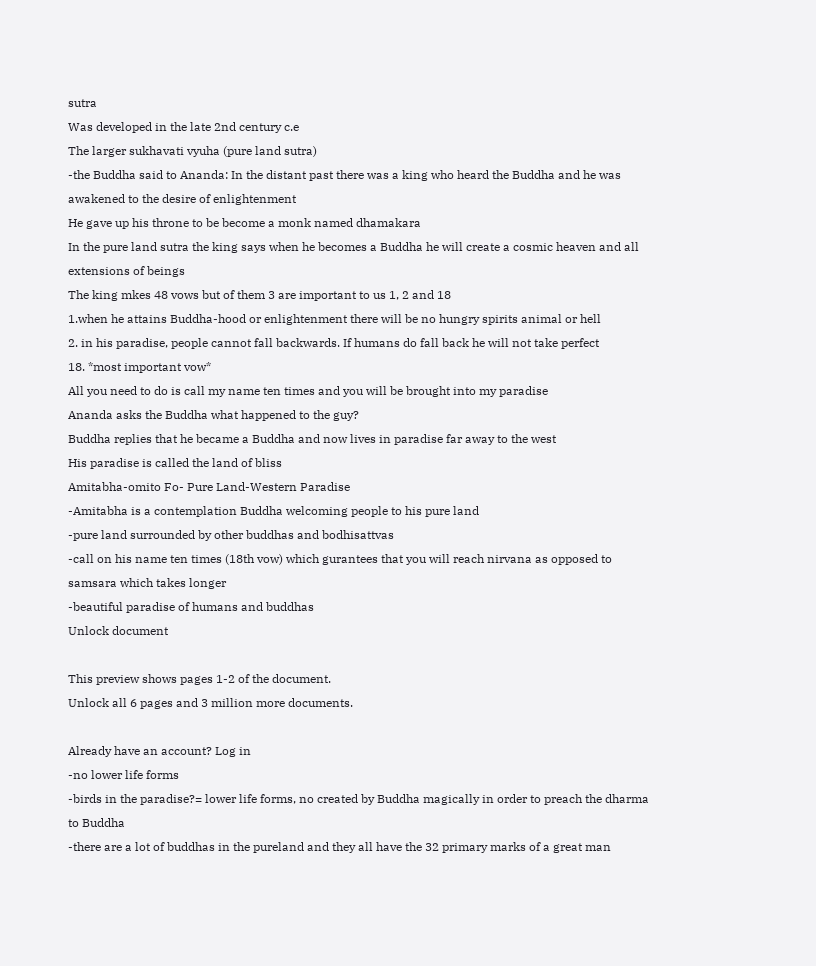sutra
Was developed in the late 2nd century c.e
The larger sukhavati vyuha (pure land sutra)
-the Buddha said to Ananda: In the distant past there was a king who heard the Buddha and he was
awakened to the desire of enlightenment
He gave up his throne to be become a monk named dhamakara
In the pure land sutra the king says when he becomes a Buddha he will create a cosmic heaven and all
extensions of beings
The king mkes 48 vows but of them 3 are important to us 1, 2 and 18
1.when he attains Buddha-hood or enlightenment there will be no hungry spirits animal or hell
2. in his paradise, people cannot fall backwards. If humans do fall back he will not take perfect
18. *most important vow*
All you need to do is call my name ten times and you will be brought into my paradise
Ananda asks the Buddha what happened to the guy?
Buddha replies that he became a Buddha and now lives in paradise far away to the west
His paradise is called the land of bliss
Amitabha-omito Fo- Pure Land-Western Paradise
-Amitabha is a contemplation Buddha welcoming people to his pure land
-pure land surrounded by other buddhas and bodhisattvas
-call on his name ten times (18th vow) which gurantees that you will reach nirvana as opposed to
samsara which takes longer
-beautiful paradise of humans and buddhas
Unlock document

This preview shows pages 1-2 of the document.
Unlock all 6 pages and 3 million more documents.

Already have an account? Log in
-no lower life forms
-birds in the paradise?= lower life forms, no created by Buddha magically in order to preach the dharma
to Buddha
-there are a lot of buddhas in the pureland and they all have the 32 primary marks of a great man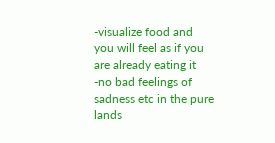-visualize food and you will feel as if you are already eating it
-no bad feelings of sadness etc in the pure lands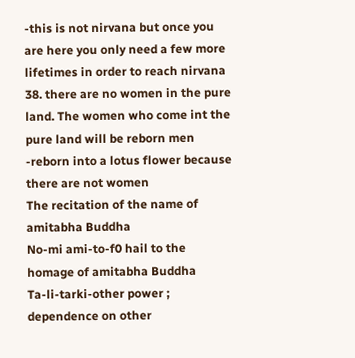-this is not nirvana but once you are here you only need a few more lifetimes in order to reach nirvana
38. there are no women in the pure land. The women who come int the pure land will be reborn men
-reborn into a lotus flower because there are not women
The recitation of the name of amitabha Buddha
No-mi ami-to-f0 hail to the homage of amitabha Buddha
Ta-li-tarki-other power ; dependence on other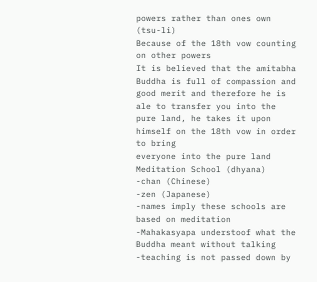powers rather than ones own (tsu-li)
Because of the 18th vow counting on other powers
It is believed that the amitabha Buddha is full of compassion and good merit and therefore he is
ale to transfer you into the pure land, he takes it upon himself on the 18th vow in order to bring
everyone into the pure land
Meditation School (dhyana)
-chan (Chinese)
-zen (Japanese)
-names imply these schools are based on meditation
-Mahakasyapa understoof what the Buddha meant without talking
-teaching is not passed down by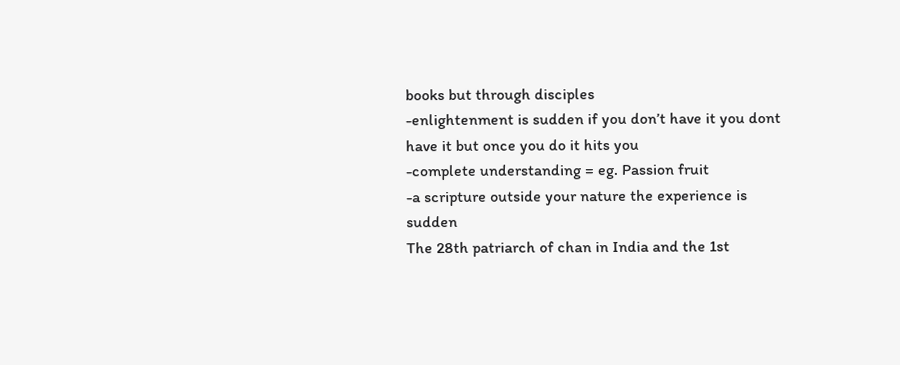books but through disciples
-enlightenment is sudden if you don’t have it you dont have it but once you do it hits you
-complete understanding = eg. Passion fruit
-a scripture outside your nature the experience is sudden
The 28th patriarch of chan in India and the 1st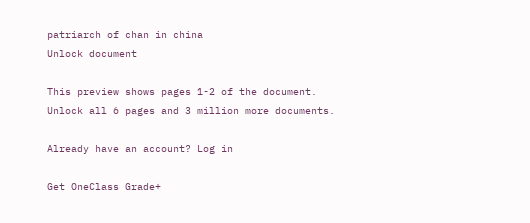patriarch of chan in china
Unlock document

This preview shows pages 1-2 of the document.
Unlock all 6 pages and 3 million more documents.

Already have an account? Log in

Get OneClass Grade+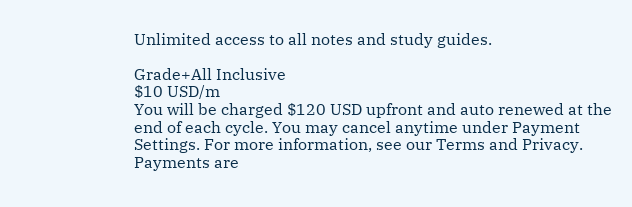Unlimited access to all notes and study guides.

Grade+All Inclusive
$10 USD/m
You will be charged $120 USD upfront and auto renewed at the end of each cycle. You may cancel anytime under Payment Settings. For more information, see our Terms and Privacy.
Payments are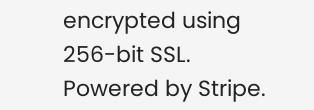encrypted using 256-bit SSL. Powered by Stripe.